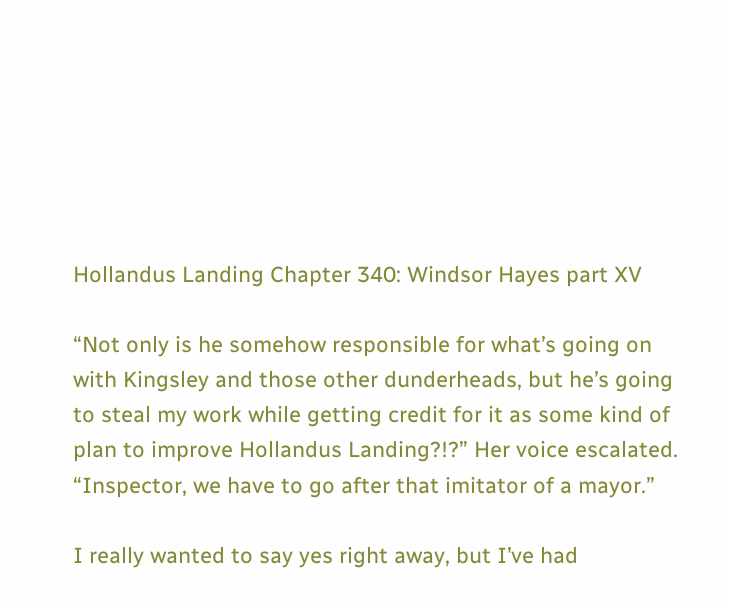Hollandus Landing Chapter 340: Windsor Hayes part XV

“Not only is he somehow responsible for what’s going on with Kingsley and those other dunderheads, but he’s going to steal my work while getting credit for it as some kind of plan to improve Hollandus Landing?!?” Her voice escalated. “Inspector, we have to go after that imitator of a mayor.”

I really wanted to say yes right away, but I’ve had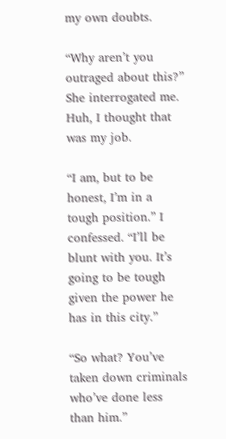my own doubts.

“Why aren’t you outraged about this?” She interrogated me. Huh, I thought that was my job.

“I am, but to be honest, I’m in a tough position.” I confessed. “I’ll be blunt with you. It’s going to be tough given the power he has in this city.”

“So what? You’ve taken down criminals who’ve done less than him.”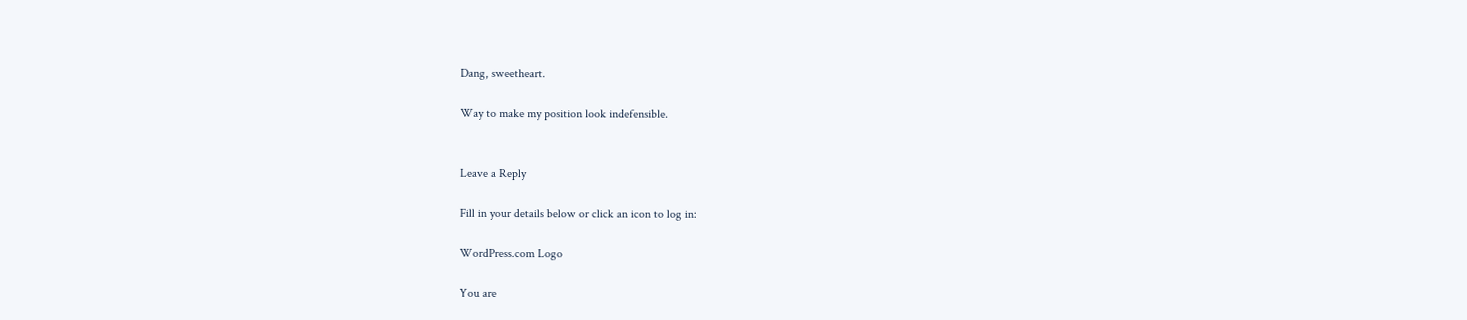Dang, sweetheart.

Way to make my position look indefensible.


Leave a Reply

Fill in your details below or click an icon to log in:

WordPress.com Logo

You are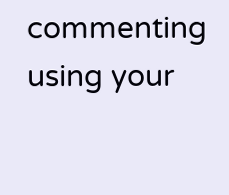commenting using your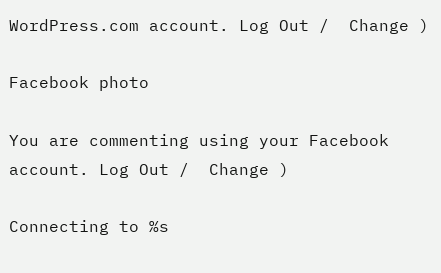WordPress.com account. Log Out /  Change )

Facebook photo

You are commenting using your Facebook account. Log Out /  Change )

Connecting to %s